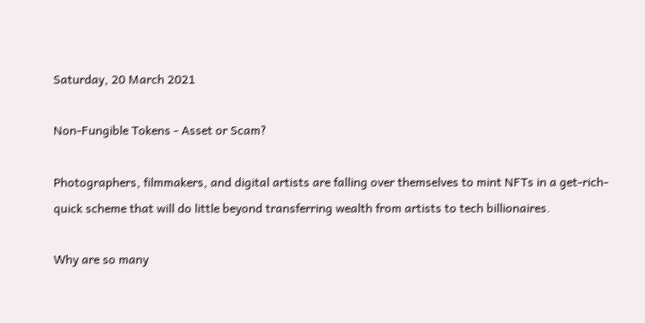Saturday, 20 March 2021

Non-Fungible Tokens - Asset or Scam?

Photographers, filmmakers, and digital artists are falling over themselves to mint NFTs in a get-rich-quick scheme that will do little beyond transferring wealth from artists to tech billionaires.

Why are so many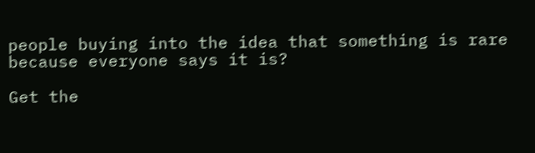people buying into the idea that something is rare because everyone says it is?

Get the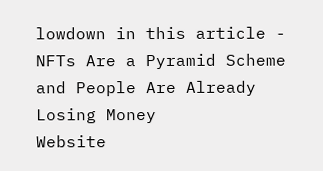lowdown in this article - NFTs Are a Pyramid Scheme and People Are Already Losing Money
Website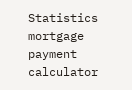Statistics mortgage payment calculator